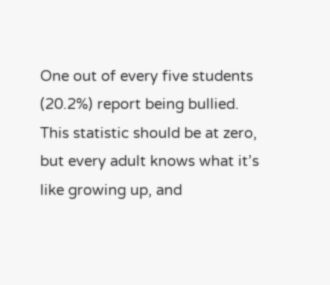One out of every five students (20.2%) report being bullied. This statistic should be at zero, but every adult knows what it’s like growing up, and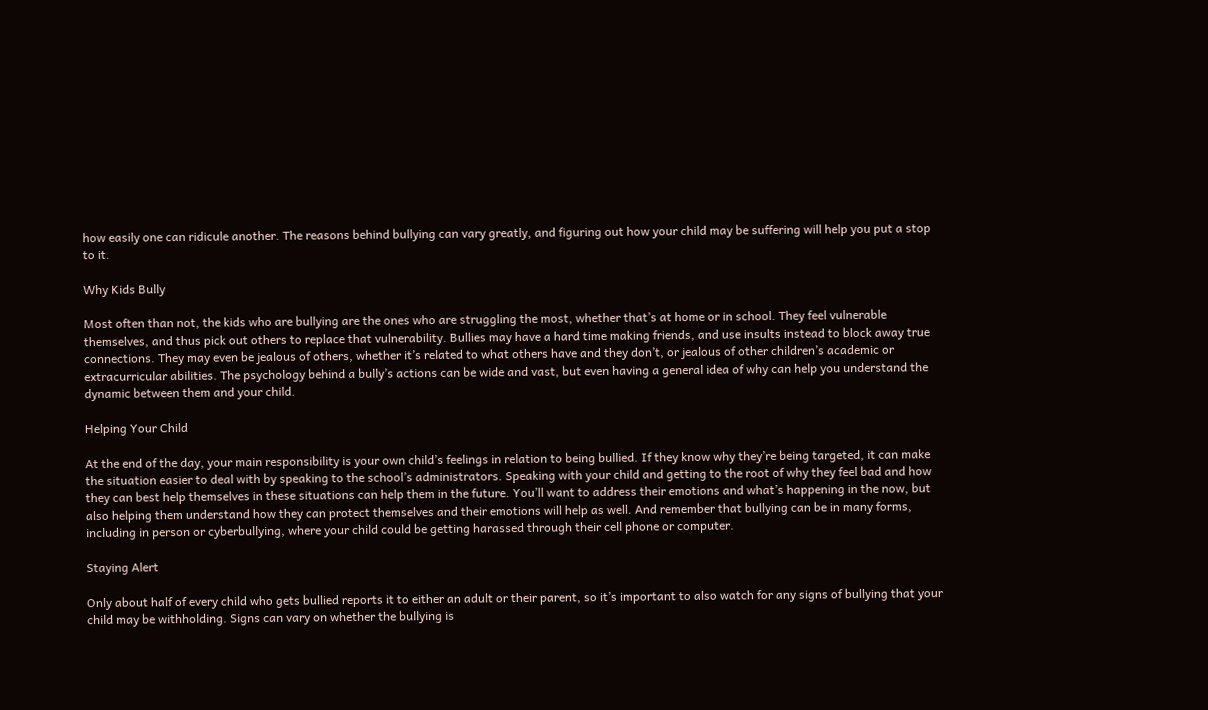how easily one can ridicule another. The reasons behind bullying can vary greatly, and figuring out how your child may be suffering will help you put a stop to it.

Why Kids Bully

Most often than not, the kids who are bullying are the ones who are struggling the most, whether that’s at home or in school. They feel vulnerable themselves, and thus pick out others to replace that vulnerability. Bullies may have a hard time making friends, and use insults instead to block away true connections. They may even be jealous of others, whether it’s related to what others have and they don’t, or jealous of other children’s academic or extracurricular abilities. The psychology behind a bully’s actions can be wide and vast, but even having a general idea of why can help you understand the dynamic between them and your child.

Helping Your Child

At the end of the day, your main responsibility is your own child’s feelings in relation to being bullied. If they know why they’re being targeted, it can make the situation easier to deal with by speaking to the school’s administrators. Speaking with your child and getting to the root of why they feel bad and how they can best help themselves in these situations can help them in the future. You’ll want to address their emotions and what’s happening in the now, but also helping them understand how they can protect themselves and their emotions will help as well. And remember that bullying can be in many forms, including in person or cyberbullying, where your child could be getting harassed through their cell phone or computer.

Staying Alert

Only about half of every child who gets bullied reports it to either an adult or their parent, so it’s important to also watch for any signs of bullying that your child may be withholding. Signs can vary on whether the bullying is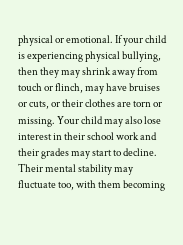physical or emotional. If your child is experiencing physical bullying, then they may shrink away from touch or flinch, may have bruises or cuts, or their clothes are torn or missing. Your child may also lose interest in their school work and their grades may start to decline. Their mental stability may fluctuate too, with them becoming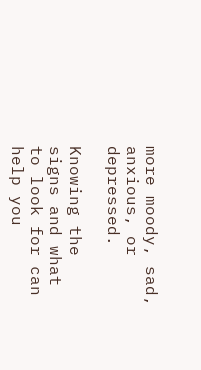more moody, sad, anxious, or depressed.

Knowing the signs and what to look for can help you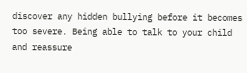discover any hidden bullying before it becomes too severe. Being able to talk to your child and reassure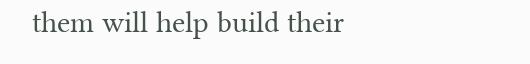them will help build their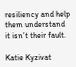resiliency and help them understand it isn’t their fault.

Katie Kyzivat